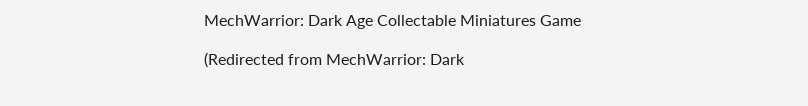MechWarrior: Dark Age Collectable Miniatures Game

(Redirected from MechWarrior: Dark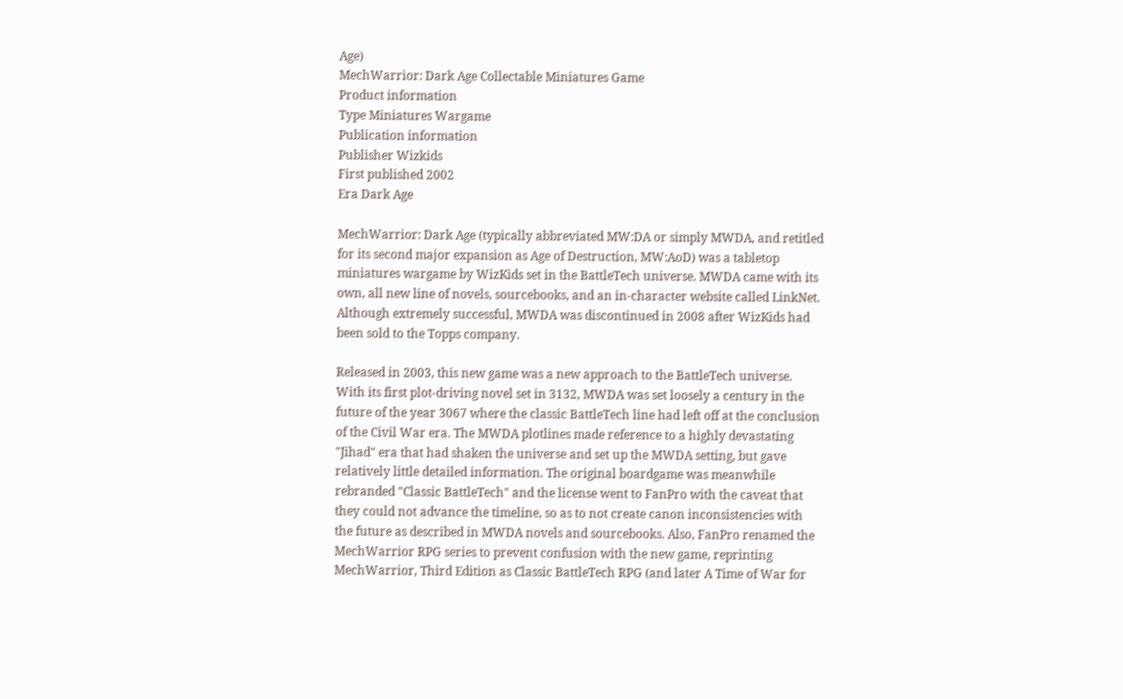Age)
MechWarrior: Dark Age Collectable Miniatures Game
Product information
Type Miniatures Wargame
Publication information
Publisher Wizkids
First published 2002
Era Dark Age

MechWarrior: Dark Age (typically abbreviated MW:DA or simply MWDA, and retitled for its second major expansion as Age of Destruction, MW:AoD) was a tabletop miniatures wargame by WizKids set in the BattleTech universe. MWDA came with its own, all new line of novels, sourcebooks, and an in-character website called LinkNet. Although extremely successful, MWDA was discontinued in 2008 after WizKids had been sold to the Topps company.

Released in 2003, this new game was a new approach to the BattleTech universe. With its first plot-driving novel set in 3132, MWDA was set loosely a century in the future of the year 3067 where the classic BattleTech line had left off at the conclusion of the Civil War era. The MWDA plotlines made reference to a highly devastating "Jihad" era that had shaken the universe and set up the MWDA setting, but gave relatively little detailed information. The original boardgame was meanwhile rebranded "Classic BattleTech" and the license went to FanPro with the caveat that they could not advance the timeline, so as to not create canon inconsistencies with the future as described in MWDA novels and sourcebooks. Also, FanPro renamed the MechWarrior RPG series to prevent confusion with the new game, reprinting MechWarrior, Third Edition as Classic BattleTech RPG (and later A Time of War for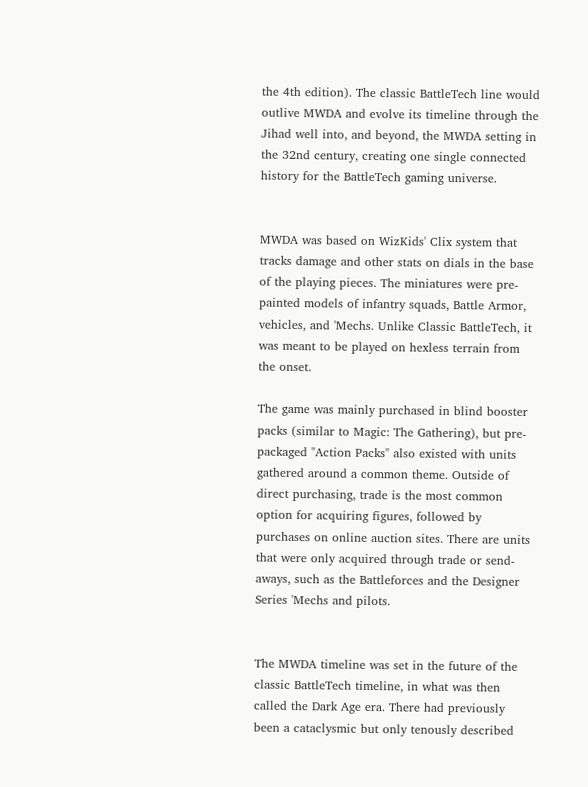the 4th edition). The classic BattleTech line would outlive MWDA and evolve its timeline through the Jihad well into, and beyond, the MWDA setting in the 32nd century, creating one single connected history for the BattleTech gaming universe.


MWDA was based on WizKids' Clix system that tracks damage and other stats on dials in the base of the playing pieces. The miniatures were pre-painted models of infantry squads, Battle Armor, vehicles, and 'Mechs. Unlike Classic BattleTech, it was meant to be played on hexless terrain from the onset.

The game was mainly purchased in blind booster packs (similar to Magic: The Gathering), but pre-packaged "Action Packs" also existed with units gathered around a common theme. Outside of direct purchasing, trade is the most common option for acquiring figures, followed by purchases on online auction sites. There are units that were only acquired through trade or send-aways, such as the Battleforces and the Designer Series 'Mechs and pilots.


The MWDA timeline was set in the future of the classic BattleTech timeline, in what was then called the Dark Age era. There had previously been a cataclysmic but only tenously described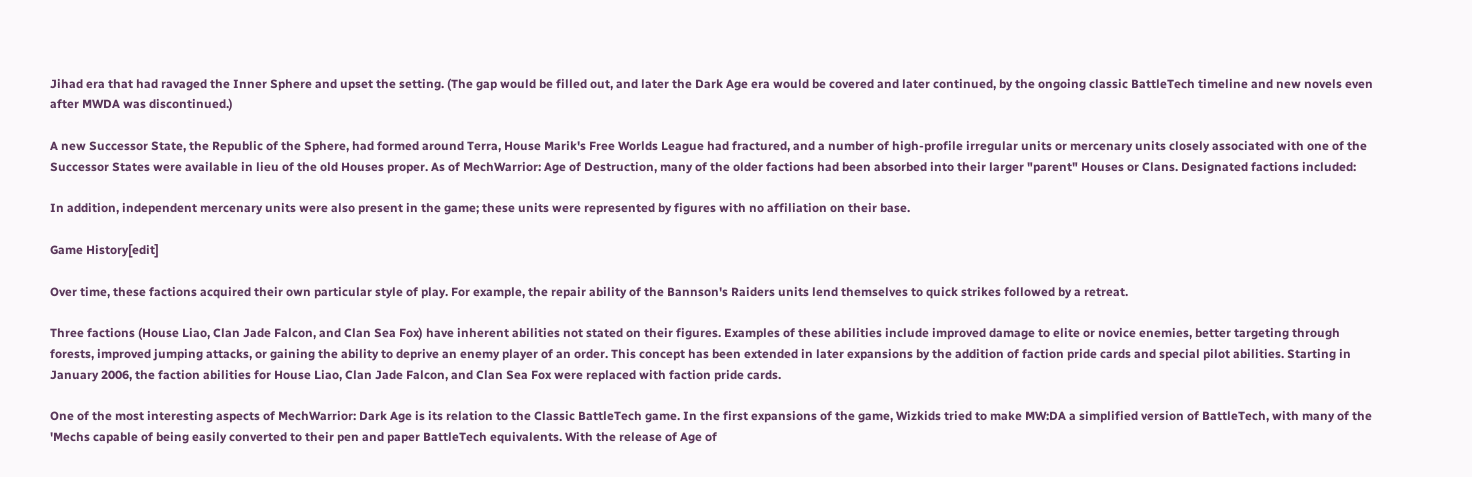Jihad era that had ravaged the Inner Sphere and upset the setting. (The gap would be filled out, and later the Dark Age era would be covered and later continued, by the ongoing classic BattleTech timeline and new novels even after MWDA was discontinued.)

A new Successor State, the Republic of the Sphere, had formed around Terra, House Marik's Free Worlds League had fractured, and a number of high-profile irregular units or mercenary units closely associated with one of the Successor States were available in lieu of the old Houses proper. As of MechWarrior: Age of Destruction, many of the older factions had been absorbed into their larger "parent" Houses or Clans. Designated factions included:

In addition, independent mercenary units were also present in the game; these units were represented by figures with no affiliation on their base.

Game History[edit]

Over time, these factions acquired their own particular style of play. For example, the repair ability of the Bannson's Raiders units lend themselves to quick strikes followed by a retreat.

Three factions (House Liao, Clan Jade Falcon, and Clan Sea Fox) have inherent abilities not stated on their figures. Examples of these abilities include improved damage to elite or novice enemies, better targeting through forests, improved jumping attacks, or gaining the ability to deprive an enemy player of an order. This concept has been extended in later expansions by the addition of faction pride cards and special pilot abilities. Starting in January 2006, the faction abilities for House Liao, Clan Jade Falcon, and Clan Sea Fox were replaced with faction pride cards.

One of the most interesting aspects of MechWarrior: Dark Age is its relation to the Classic BattleTech game. In the first expansions of the game, Wizkids tried to make MW:DA a simplified version of BattleTech, with many of the 'Mechs capable of being easily converted to their pen and paper BattleTech equivalents. With the release of Age of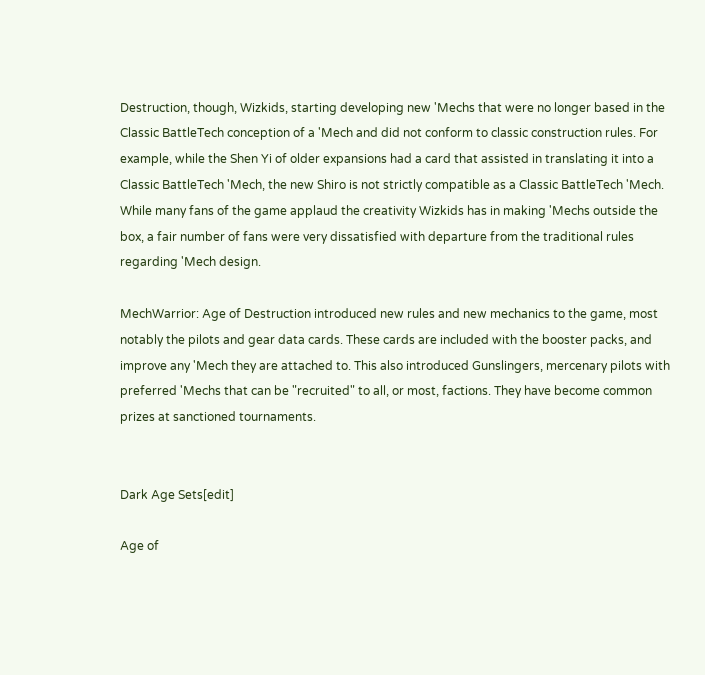Destruction, though, Wizkids, starting developing new 'Mechs that were no longer based in the Classic BattleTech conception of a 'Mech and did not conform to classic construction rules. For example, while the Shen Yi of older expansions had a card that assisted in translating it into a Classic BattleTech 'Mech, the new Shiro is not strictly compatible as a Classic BattleTech 'Mech. While many fans of the game applaud the creativity Wizkids has in making 'Mechs outside the box, a fair number of fans were very dissatisfied with departure from the traditional rules regarding 'Mech design.

MechWarrior: Age of Destruction introduced new rules and new mechanics to the game, most notably the pilots and gear data cards. These cards are included with the booster packs, and improve any 'Mech they are attached to. This also introduced Gunslingers, mercenary pilots with preferred 'Mechs that can be "recruited" to all, or most, factions. They have become common prizes at sanctioned tournaments.


Dark Age Sets[edit]

Age of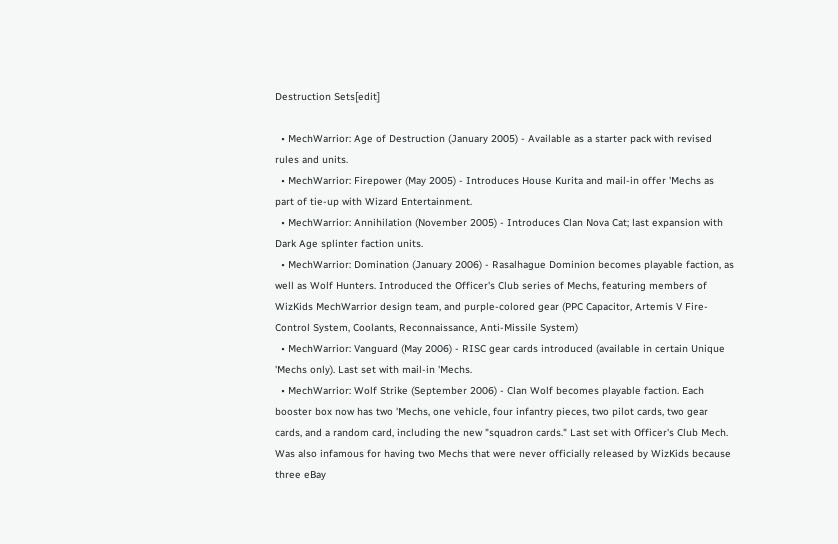Destruction Sets[edit]

  • MechWarrior: Age of Destruction (January 2005) - Available as a starter pack with revised rules and units.
  • MechWarrior: Firepower (May 2005) - Introduces House Kurita and mail-in offer 'Mechs as part of tie-up with Wizard Entertainment.
  • MechWarrior: Annihilation (November 2005) - Introduces Clan Nova Cat; last expansion with Dark Age splinter faction units.
  • MechWarrior: Domination (January 2006) - Rasalhague Dominion becomes playable faction, as well as Wolf Hunters. Introduced the Officer's Club series of Mechs, featuring members of WizKids MechWarrior design team, and purple-colored gear (PPC Capacitor, Artemis V Fire-Control System, Coolants, Reconnaissance, Anti-Missile System)
  • MechWarrior: Vanguard (May 2006) - RISC gear cards introduced (available in certain Unique 'Mechs only). Last set with mail-in 'Mechs.
  • MechWarrior: Wolf Strike (September 2006) - Clan Wolf becomes playable faction. Each booster box now has two 'Mechs, one vehicle, four infantry pieces, two pilot cards, two gear cards, and a random card, including the new "squadron cards." Last set with Officer's Club Mech. Was also infamous for having two Mechs that were never officially released by WizKids because three eBay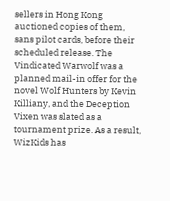sellers in Hong Kong auctioned copies of them, sans pilot cards, before their scheduled release. The Vindicated Warwolf was a planned mail-in offer for the novel Wolf Hunters by Kevin Killiany, and the Deception Vixen was slated as a tournament prize. As a result, WizKids has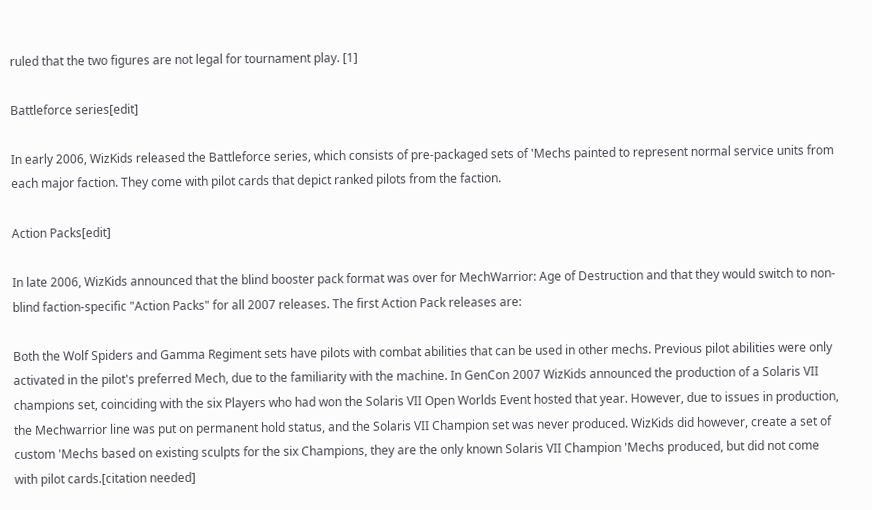ruled that the two figures are not legal for tournament play. [1]

Battleforce series[edit]

In early 2006, WizKids released the Battleforce series, which consists of pre-packaged sets of 'Mechs painted to represent normal service units from each major faction. They come with pilot cards that depict ranked pilots from the faction.

Action Packs[edit]

In late 2006, WizKids announced that the blind booster pack format was over for MechWarrior: Age of Destruction and that they would switch to non-blind faction-specific "Action Packs" for all 2007 releases. The first Action Pack releases are:

Both the Wolf Spiders and Gamma Regiment sets have pilots with combat abilities that can be used in other mechs. Previous pilot abilities were only activated in the pilot's preferred Mech, due to the familiarity with the machine. In GenCon 2007 WizKids announced the production of a Solaris VII champions set, coinciding with the six Players who had won the Solaris VII Open Worlds Event hosted that year. However, due to issues in production, the Mechwarrior line was put on permanent hold status, and the Solaris VII Champion set was never produced. WizKids did however, create a set of custom 'Mechs based on existing sculpts for the six Champions, they are the only known Solaris VII Champion 'Mechs produced, but did not come with pilot cards.[citation needed]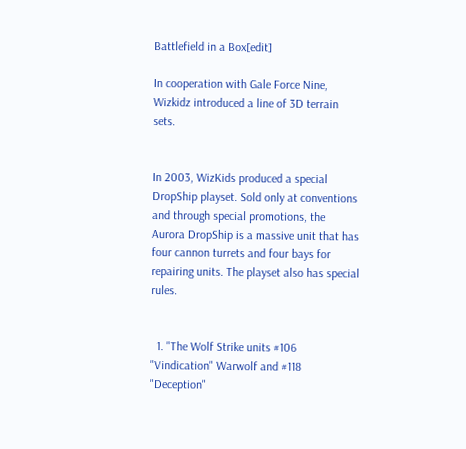Battlefield in a Box[edit]

In cooperation with Gale Force Nine, Wizkidz introduced a line of 3D terrain sets.


In 2003, WizKids produced a special DropShip playset. Sold only at conventions and through special promotions, the Aurora DropShip is a massive unit that has four cannon turrets and four bays for repairing units. The playset also has special rules.


  1. "The Wolf Strike units #106 "Vindication" Warwolf and #118 "Deception"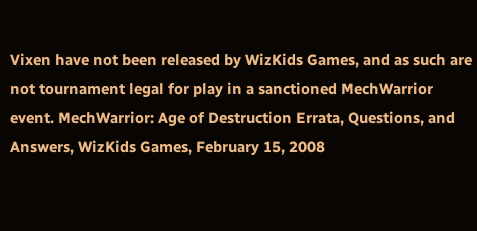Vixen have not been released by WizKids Games, and as such are not tournament legal for play in a sanctioned MechWarrior event. MechWarrior: Age of Destruction Errata, Questions, and Answers, WizKids Games, February 15, 2008